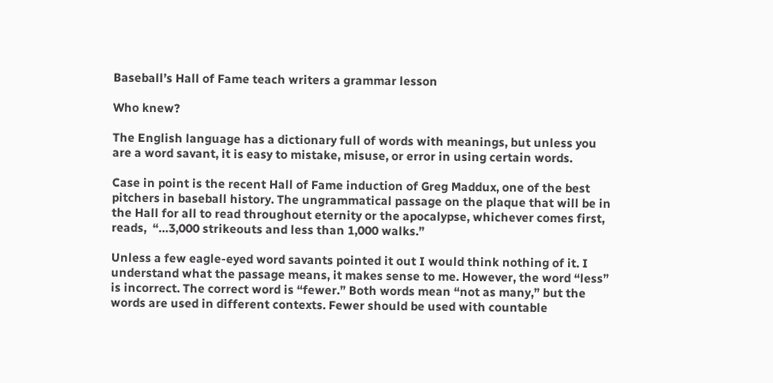Baseball’s Hall of Fame teach writers a grammar lesson

Who knew?

The English language has a dictionary full of words with meanings, but unless you are a word savant, it is easy to mistake, misuse, or error in using certain words.

Case in point is the recent Hall of Fame induction of Greg Maddux, one of the best pitchers in baseball history. The ungrammatical passage on the plaque that will be in the Hall for all to read throughout eternity or the apocalypse, whichever comes first, reads,  “…3,000 strikeouts and less than 1,000 walks.”

Unless a few eagle-eyed word savants pointed it out I would think nothing of it. I understand what the passage means, it makes sense to me. However, the word “less” is incorrect. The correct word is “fewer.” Both words mean “not as many,” but the words are used in different contexts. Fewer should be used with countable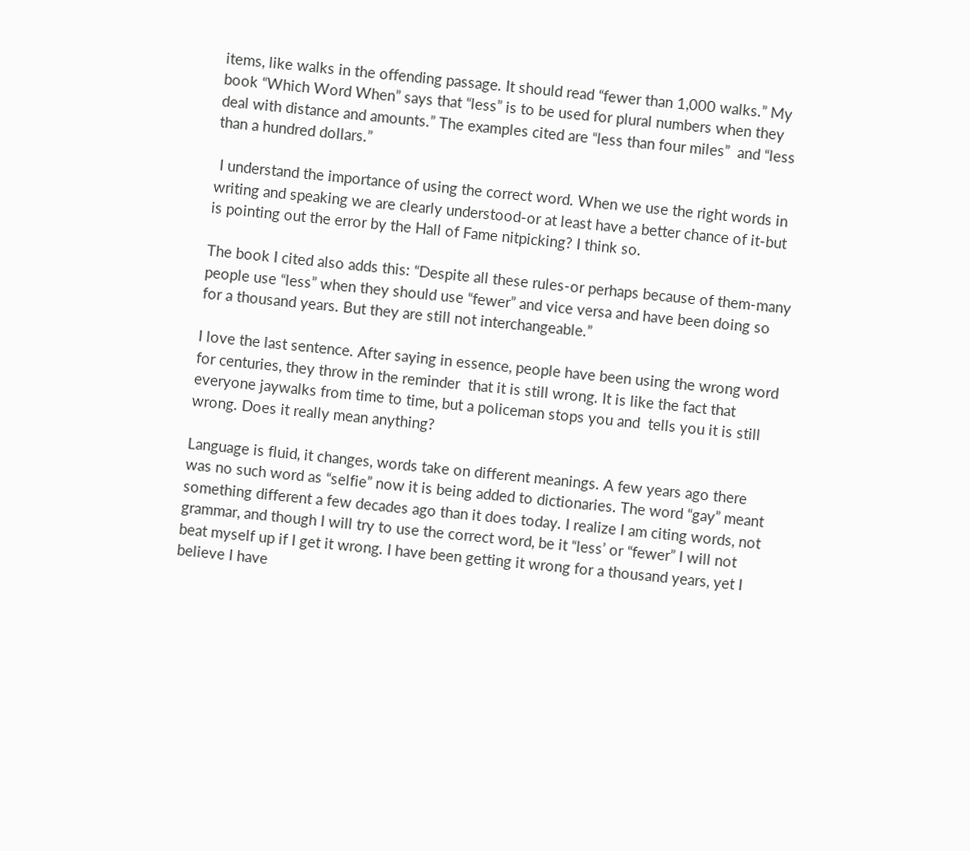items, like walks in the offending passage. It should read “fewer than 1,000 walks.” My book “Which Word When” says that “less” is to be used for plural numbers when they deal with distance and amounts.” The examples cited are “less than four miles”  and “less than a hundred dollars.”

 I understand the importance of using the correct word. When we use the right words in writing and speaking we are clearly understood-or at least have a better chance of it-but is pointing out the error by the Hall of Fame nitpicking? I think so.

The book I cited also adds this: “Despite all these rules-or perhaps because of them-many people use “less” when they should use “fewer” and vice versa and have been doing so for a thousand years. But they are still not interchangeable.”

I love the last sentence. After saying in essence, people have been using the wrong word for centuries, they throw in the reminder  that it is still wrong. It is like the fact that everyone jaywalks from time to time, but a policeman stops you and  tells you it is still wrong. Does it really mean anything?

Language is fluid, it changes, words take on different meanings. A few years ago there was no such word as “selfie” now it is being added to dictionaries. The word “gay” meant something different a few decades ago than it does today. I realize I am citing words, not grammar, and though I will try to use the correct word, be it “less’ or “fewer” I will not beat myself up if I get it wrong. I have been getting it wrong for a thousand years, yet I believe I have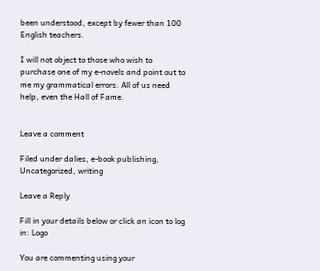been understood, except by fewer than 100 English teachers.

I will not object to those who wish to purchase one of my e-novels and point out to me my grammatical errors. All of us need help, even the Hall of Fame.


Leave a comment

Filed under dalies, e-book publishing, Uncategorized, writing

Leave a Reply

Fill in your details below or click an icon to log in: Logo

You are commenting using your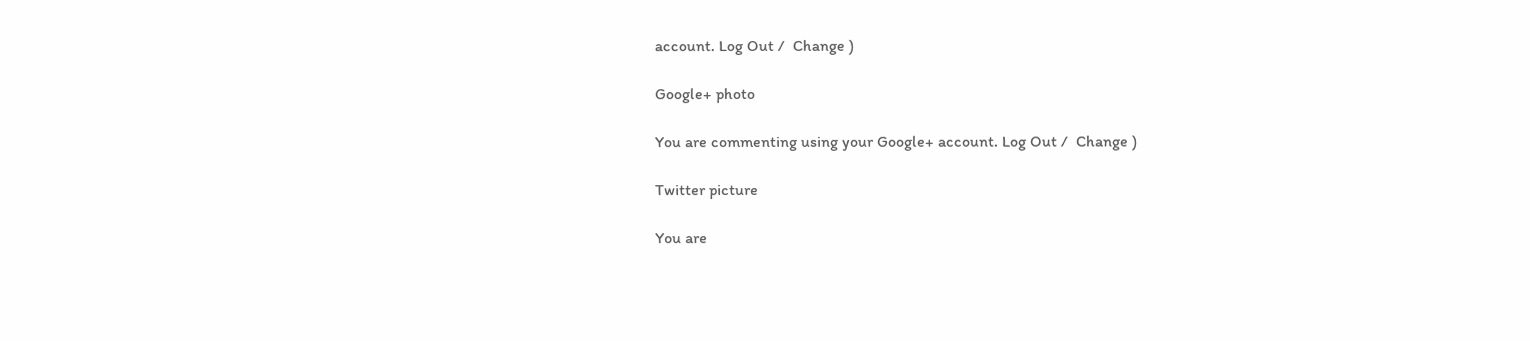account. Log Out /  Change )

Google+ photo

You are commenting using your Google+ account. Log Out /  Change )

Twitter picture

You are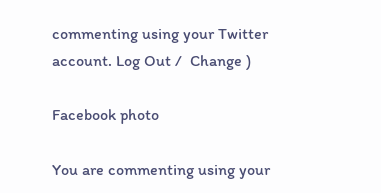commenting using your Twitter account. Log Out /  Change )

Facebook photo

You are commenting using your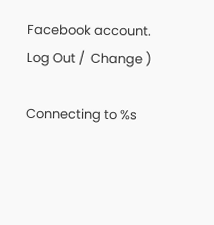Facebook account. Log Out /  Change )

Connecting to %s